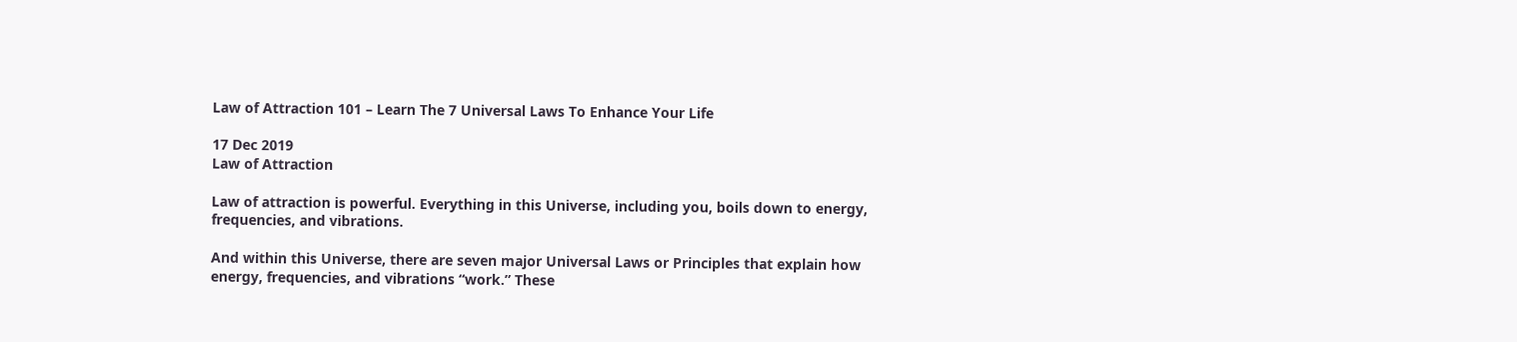Law of Attraction 101 – Learn The 7 Universal Laws To Enhance Your Life

17 Dec 2019
Law of Attraction

Law of attraction is powerful. Everything in this Universe, including you, boils down to energy, frequencies, and vibrations.

And within this Universe, there are seven major Universal Laws or Principles that explain how energy, frequencies, and vibrations “work.” These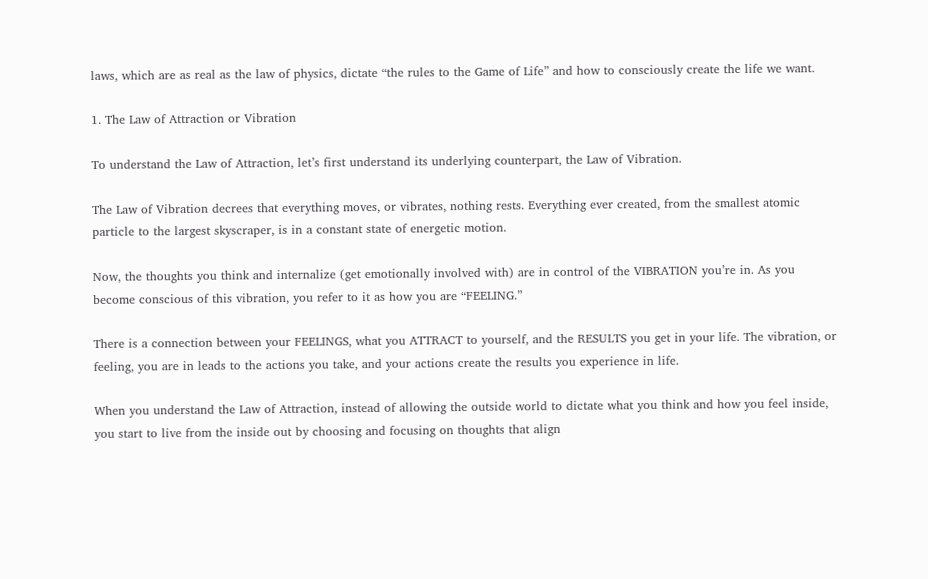laws, which are as real as the law of physics, dictate “the rules to the Game of Life” and how to consciously create the life we want.

1. The Law of Attraction or Vibration

To understand the Law of Attraction, let’s first understand its underlying counterpart, the Law of Vibration.

The Law of Vibration decrees that everything moves, or vibrates, nothing rests. Everything ever created, from the smallest atomic particle to the largest skyscraper, is in a constant state of energetic motion.

Now, the thoughts you think and internalize (get emotionally involved with) are in control of the VIBRATION you’re in. As you become conscious of this vibration, you refer to it as how you are “FEELING.”

There is a connection between your FEELINGS, what you ATTRACT to yourself, and the RESULTS you get in your life. The vibration, or feeling, you are in leads to the actions you take, and your actions create the results you experience in life.

When you understand the Law of Attraction, instead of allowing the outside world to dictate what you think and how you feel inside, you start to live from the inside out by choosing and focusing on thoughts that align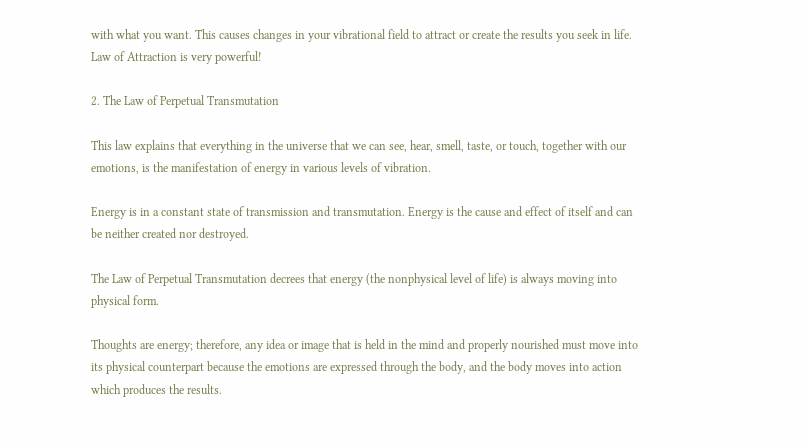with what you want. This causes changes in your vibrational field to attract or create the results you seek in life. Law of Attraction is very powerful!

2. The Law of Perpetual Transmutation

This law explains that everything in the universe that we can see, hear, smell, taste, or touch, together with our emotions, is the manifestation of energy in various levels of vibration.

Energy is in a constant state of transmission and transmutation. Energy is the cause and effect of itself and can be neither created nor destroyed.

The Law of Perpetual Transmutation decrees that energy (the nonphysical level of life) is always moving into physical form.

Thoughts are energy; therefore, any idea or image that is held in the mind and properly nourished must move into its physical counterpart because the emotions are expressed through the body, and the body moves into action which produces the results.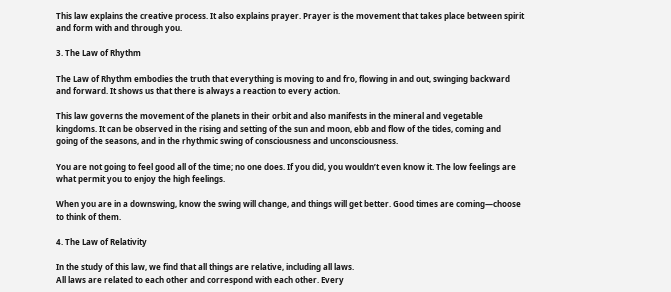This law explains the creative process. It also explains prayer. Prayer is the movement that takes place between spirit and form with and through you.

3. The Law of Rhythm

The Law of Rhythm embodies the truth that everything is moving to and fro, flowing in and out, swinging backward and forward. It shows us that there is always a reaction to every action.

This law governs the movement of the planets in their orbit and also manifests in the mineral and vegetable kingdoms. It can be observed in the rising and setting of the sun and moon, ebb and flow of the tides, coming and going of the seasons, and in the rhythmic swing of consciousness and unconsciousness.

You are not going to feel good all of the time; no one does. If you did, you wouldn’t even know it. The low feelings are what permit you to enjoy the high feelings.

When you are in a downswing, know the swing will change, and things will get better. Good times are coming—choose to think of them.

4. The Law of Relativity

In the study of this law, we find that all things are relative, including all laws.
All laws are related to each other and correspond with each other. Every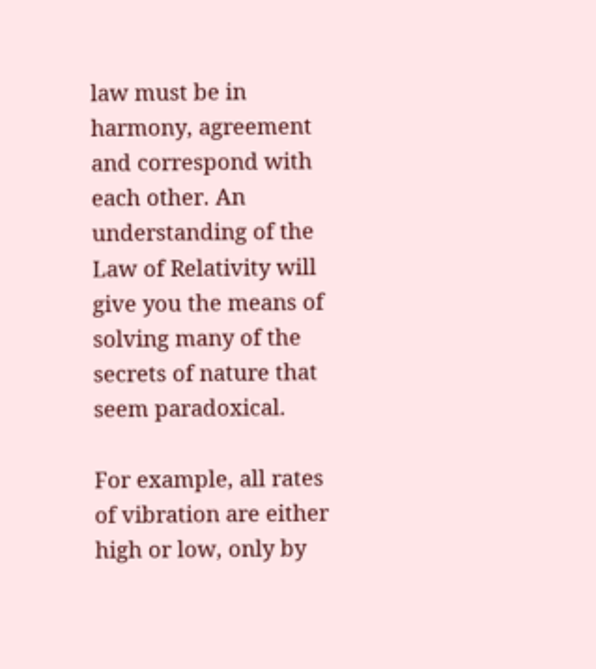law must be in harmony, agreement and correspond with each other. An understanding of the Law of Relativity will give you the means of solving many of the secrets of nature that seem paradoxical.

For example, all rates of vibration are either high or low, only by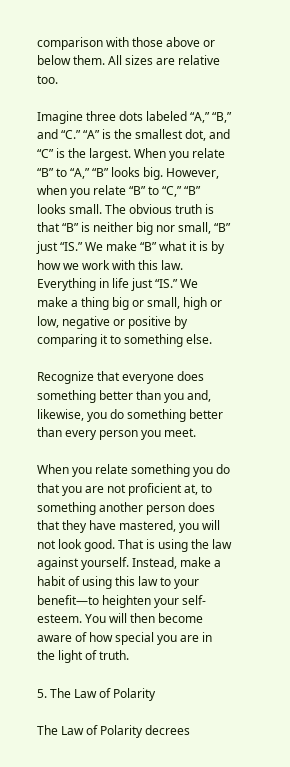comparison with those above or below them. All sizes are relative too.

Imagine three dots labeled “A,” “B,” and “C.” “A” is the smallest dot, and “C” is the largest. When you relate “B” to “A,” “B” looks big. However, when you relate “B” to “C,” “B” looks small. The obvious truth is that “B” is neither big nor small, “B” just “IS.” We make “B” what it is by how we work with this law. Everything in life just “IS.” We make a thing big or small, high or low, negative or positive by comparing it to something else.

Recognize that everyone does something better than you and, likewise, you do something better than every person you meet.

When you relate something you do that you are not proficient at, to something another person does that they have mastered, you will not look good. That is using the law against yourself. Instead, make a habit of using this law to your benefit—to heighten your self-esteem. You will then become aware of how special you are in the light of truth.

5. The Law of Polarity

The Law of Polarity decrees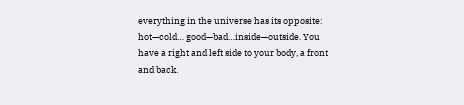everything in the universe has its opposite: hot—cold… good—bad…inside—outside. You have a right and left side to your body, a front and back.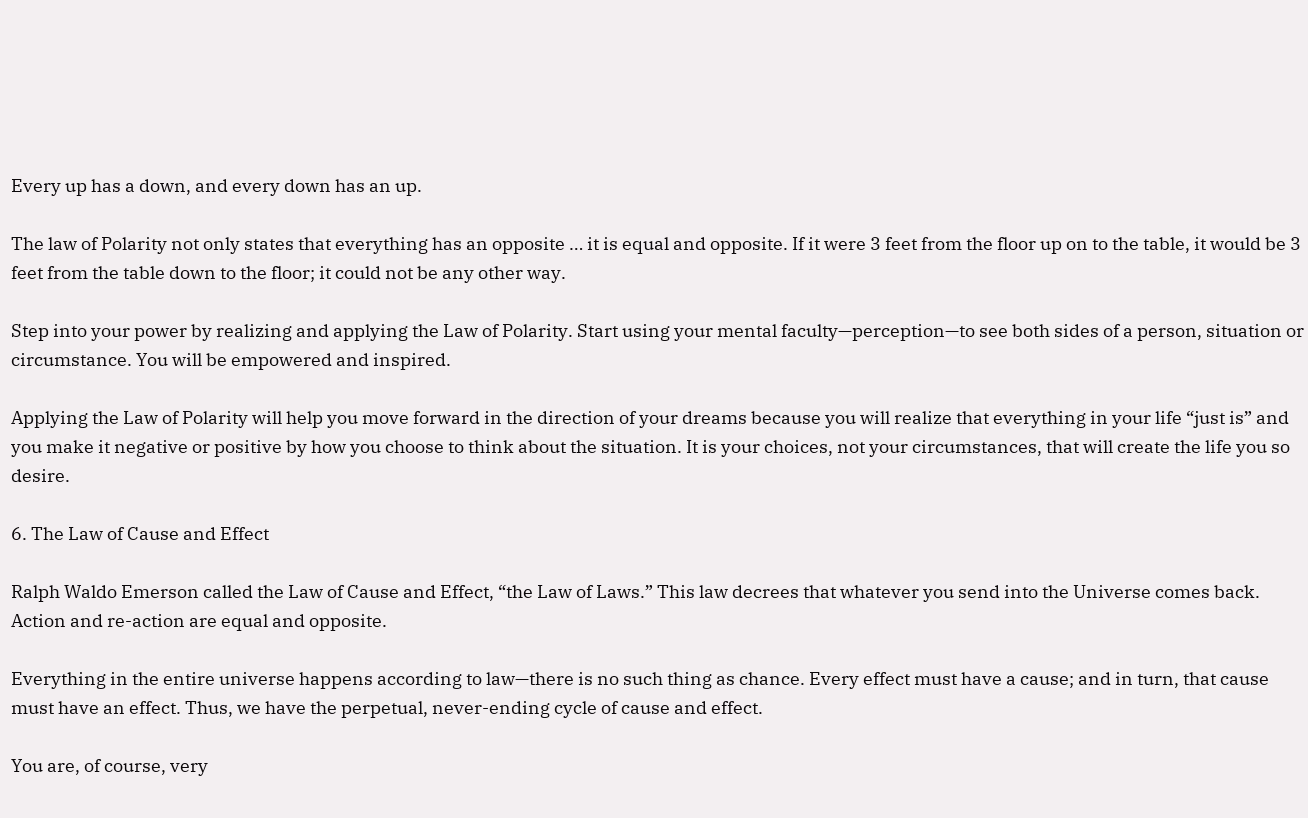Every up has a down, and every down has an up.

The law of Polarity not only states that everything has an opposite … it is equal and opposite. If it were 3 feet from the floor up on to the table, it would be 3 feet from the table down to the floor; it could not be any other way.

Step into your power by realizing and applying the Law of Polarity. Start using your mental faculty—perception—to see both sides of a person, situation or circumstance. You will be empowered and inspired.

Applying the Law of Polarity will help you move forward in the direction of your dreams because you will realize that everything in your life “just is” and you make it negative or positive by how you choose to think about the situation. It is your choices, not your circumstances, that will create the life you so desire.

6. The Law of Cause and Effect

Ralph Waldo Emerson called the Law of Cause and Effect, “the Law of Laws.” This law decrees that whatever you send into the Universe comes back. Action and re-action are equal and opposite.

Everything in the entire universe happens according to law—there is no such thing as chance. Every effect must have a cause; and in turn, that cause must have an effect. Thus, we have the perpetual, never-ending cycle of cause and effect.

You are, of course, very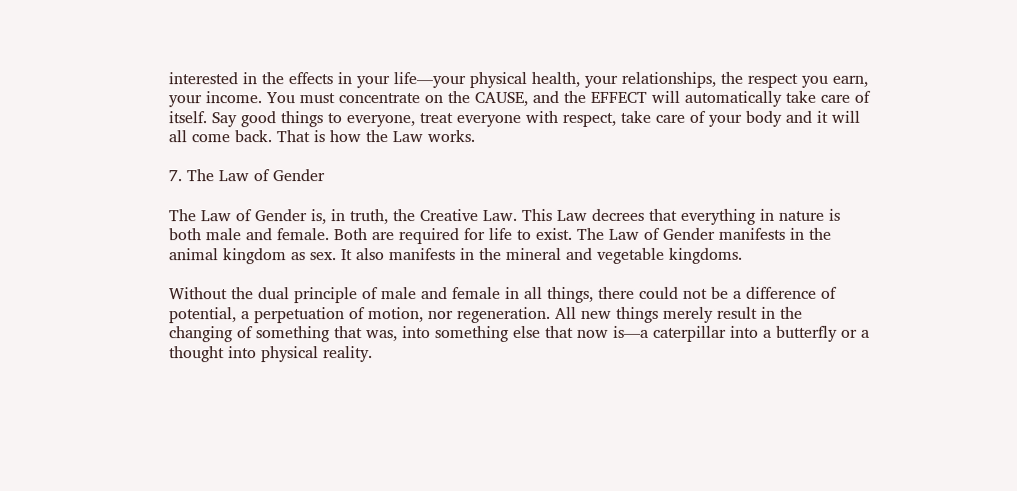interested in the effects in your life—your physical health, your relationships, the respect you earn, your income. You must concentrate on the CAUSE, and the EFFECT will automatically take care of itself. Say good things to everyone, treat everyone with respect, take care of your body and it will all come back. That is how the Law works.

7. The Law of Gender

The Law of Gender is, in truth, the Creative Law. This Law decrees that everything in nature is both male and female. Both are required for life to exist. The Law of Gender manifests in the animal kingdom as sex. It also manifests in the mineral and vegetable kingdoms.

Without the dual principle of male and female in all things, there could not be a difference of potential, a perpetuation of motion, nor regeneration. All new things merely result in the changing of something that was, into something else that now is—a caterpillar into a butterfly or a thought into physical reality.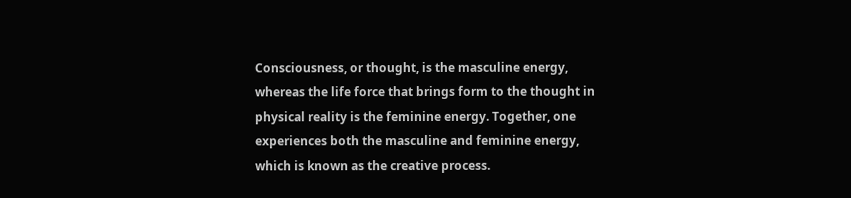Consciousness, or thought, is the masculine energy, whereas the life force that brings form to the thought in physical reality is the feminine energy. Together, one experiences both the masculine and feminine energy, which is known as the creative process.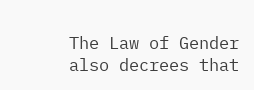The Law of Gender also decrees that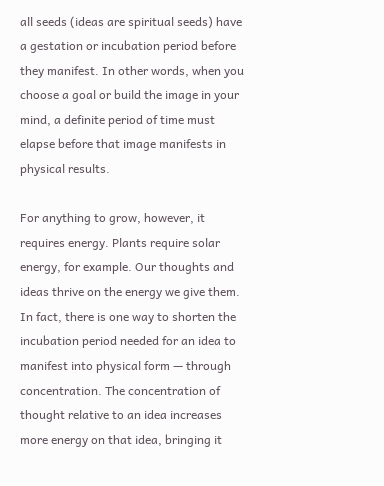all seeds (ideas are spiritual seeds) have a gestation or incubation period before they manifest. In other words, when you choose a goal or build the image in your mind, a definite period of time must elapse before that image manifests in physical results.

For anything to grow, however, it requires energy. Plants require solar energy, for example. Our thoughts and ideas thrive on the energy we give them. In fact, there is one way to shorten the incubation period needed for an idea to manifest into physical form — through concentration. The concentration of thought relative to an idea increases more energy on that idea, bringing it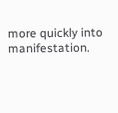more quickly into manifestation.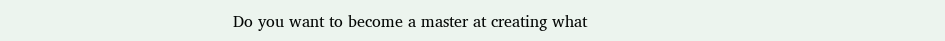Do you want to become a master at creating what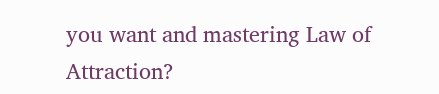you want and mastering Law of Attraction?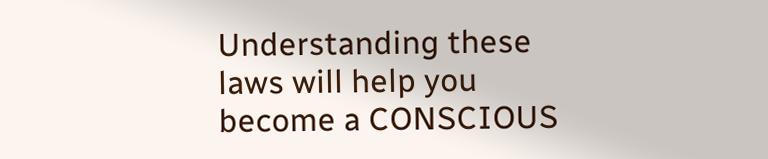Understanding these laws will help you become a CONSCIOUS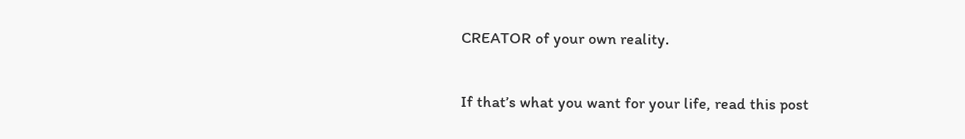CREATOR of your own reality.

If that’s what you want for your life, read this post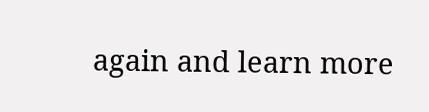again and learn more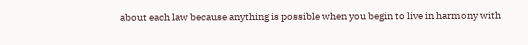about each law because anything is possible when you begin to live in harmony with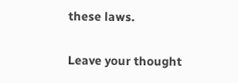these laws.

Leave your thought